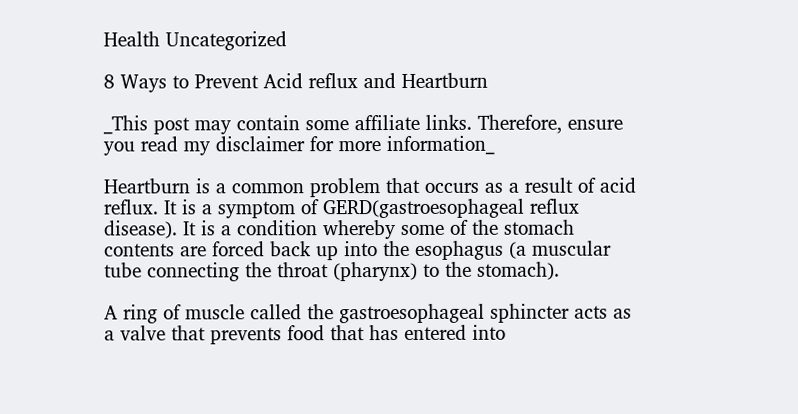Health Uncategorized

8 Ways to Prevent Acid reflux and Heartburn

_This post may contain some affiliate links. Therefore, ensure you read my disclaimer for more information_

Heartburn is a common problem that occurs as a result of acid reflux. It is a symptom of GERD(gastroesophageal reflux disease). It is a condition whereby some of the stomach contents are forced back up into the esophagus (a muscular tube connecting the throat (pharynx) to the stomach).

A ring of muscle called the gastroesophageal sphincter acts as a valve that prevents food that has entered into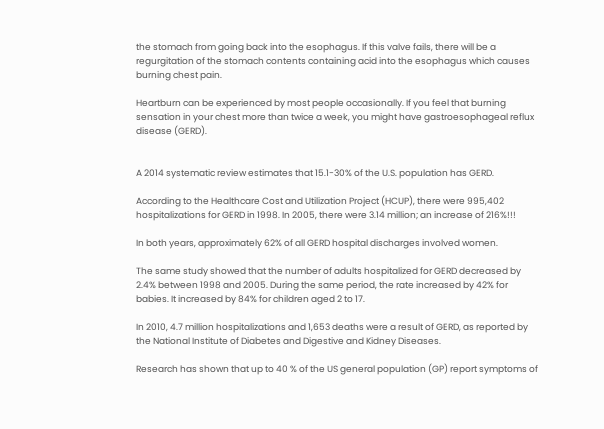the stomach from going back into the esophagus. If this valve fails, there will be a regurgitation of the stomach contents containing acid into the esophagus which causes burning chest pain.

Heartburn can be experienced by most people occasionally. If you feel that burning sensation in your chest more than twice a week, you might have gastroesophageal reflux disease (GERD).


A 2014 systematic review estimates that 15.1-30% of the U.S. population has GERD.

According to the Healthcare Cost and Utilization Project (HCUP), there were 995,402 hospitalizations for GERD in 1998. In 2005, there were 3.14 million; an increase of 216%!!!

In both years, approximately 62% of all GERD hospital discharges involved women.

The same study showed that the number of adults hospitalized for GERD decreased by 2.4% between 1998 and 2005. During the same period, the rate increased by 42% for babies. It increased by 84% for children aged 2 to 17.

In 2010, 4.7 million hospitalizations and 1,653 deaths were a result of GERD, as reported by the National Institute of Diabetes and Digestive and Kidney Diseases.

Research has shown that up to 40 % of the US general population (GP) report symptoms of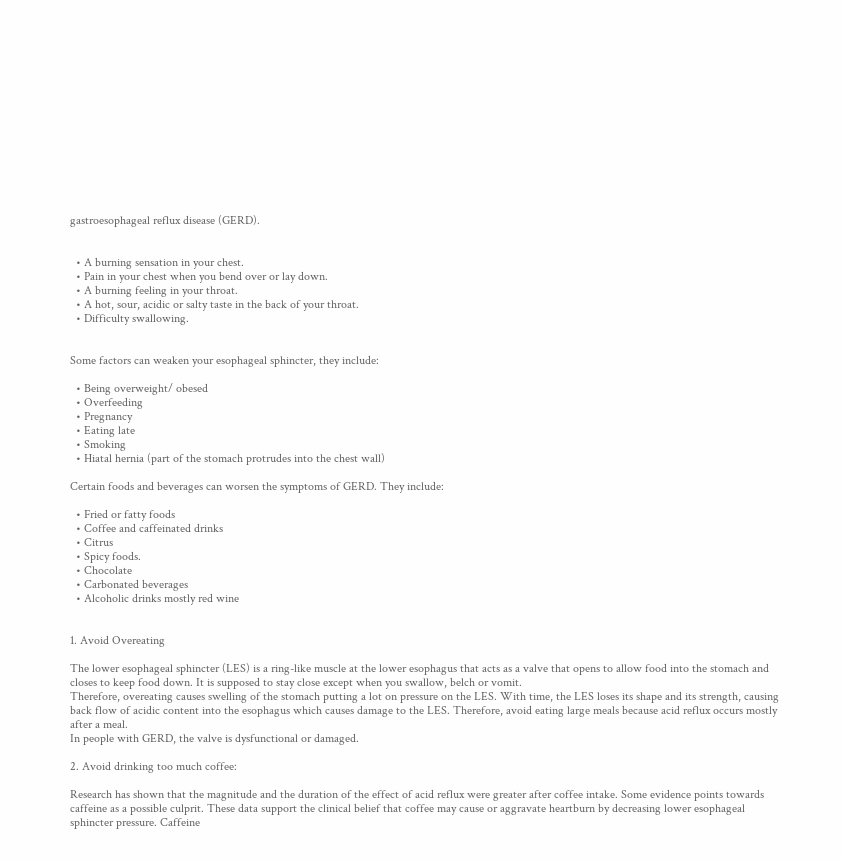gastroesophageal reflux disease (GERD).


  • A burning sensation in your chest.
  • Pain in your chest when you bend over or lay down.
  • A burning feeling in your throat.
  • A hot, sour, acidic or salty taste in the back of your throat.
  • Difficulty swallowing.


Some factors can weaken your esophageal sphincter, they include:

  • Being overweight/ obesed
  • Overfeeding
  • Pregnancy
  • Eating late
  • Smoking
  • Hiatal hernia (part of the stomach protrudes into the chest wall)

Certain foods and beverages can worsen the symptoms of GERD. They include:

  • Fried or fatty foods
  • Coffee and caffeinated drinks
  • Citrus
  • Spicy foods.
  • Chocolate
  • Carbonated beverages
  • Alcoholic drinks mostly red wine


1. Avoid Overeating

The lower esophageal sphincter (LES) is a ring-like muscle at the lower esophagus that acts as a valve that opens to allow food into the stomach and closes to keep food down. It is supposed to stay close except when you swallow, belch or vomit.
Therefore, overeating causes swelling of the stomach putting a lot on pressure on the LES. With time, the LES loses its shape and its strength, causing back flow of acidic content into the esophagus which causes damage to the LES. Therefore, avoid eating large meals because acid reflux occurs mostly after a meal.
In people with GERD, the valve is dysfunctional or damaged.

2. Avoid drinking too much coffee:

Research has shown that the magnitude and the duration of the effect of acid reflux were greater after coffee intake. Some evidence points towards caffeine as a possible culprit. These data support the clinical belief that coffee may cause or aggravate heartburn by decreasing lower esophageal sphincter pressure. Caffeine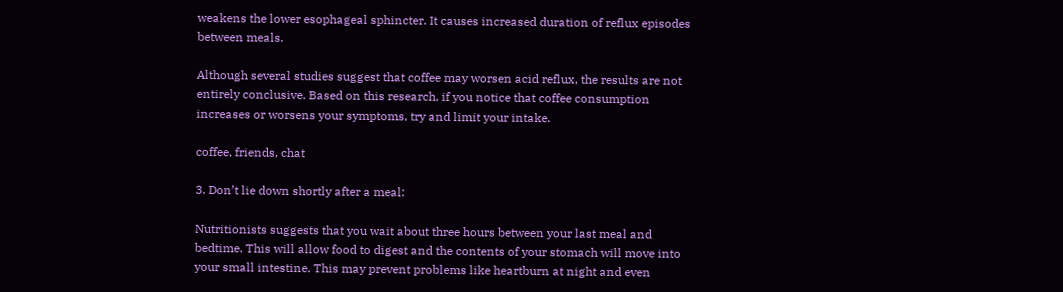weakens the lower esophageal sphincter. It causes increased duration of reflux episodes between meals.

Although several studies suggest that coffee may worsen acid reflux, the results are not entirely conclusive. Based on this research, if you notice that coffee consumption increases or worsens your symptoms, try and limit your intake.

coffee, friends, chat

3. Don’t lie down shortly after a meal:

Nutritionists suggests that you wait about three hours between your last meal and bedtime. This will allow food to digest and the contents of your stomach will move into your small intestine. This may prevent problems like heartburn at night and even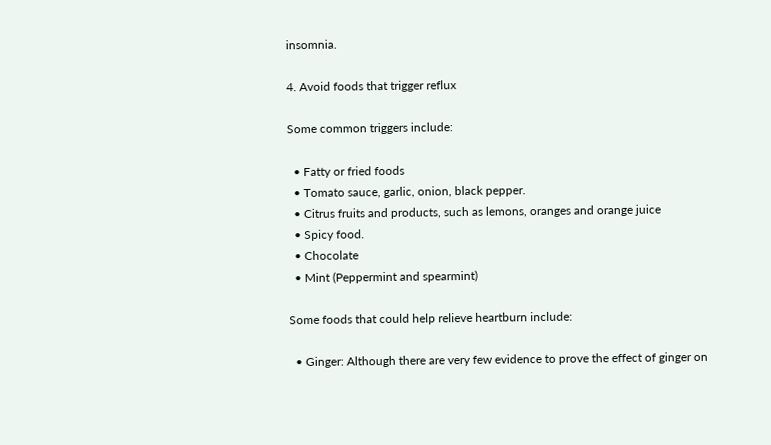insomnia.

4. Avoid foods that trigger reflux

Some common triggers include:

  • Fatty or fried foods
  • Tomato sauce, garlic, onion, black pepper.
  • Citrus fruits and products, such as lemons, oranges and orange juice
  • Spicy food.
  • Chocolate
  • Mint (Peppermint and spearmint)

Some foods that could help relieve heartburn include:

  • Ginger: Although there are very few evidence to prove the effect of ginger on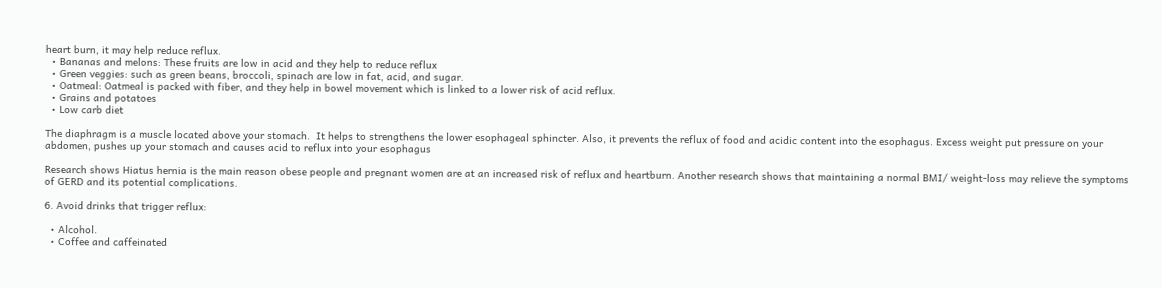heart burn, it may help reduce reflux.
  • Bananas and melons: These fruits are low in acid and they help to reduce reflux
  • Green veggies: such as green beans, broccoli, spinach are low in fat, acid, and sugar.
  • Oatmeal: Oatmeal is packed with fiber, and they help in bowel movement which is linked to a lower risk of acid reflux.
  • Grains and potatoes
  • Low carb diet

The diaphragm is a muscle located above your stomach.  It helps to strengthens the lower esophageal sphincter. Also, it prevents the reflux of food and acidic content into the esophagus. Excess weight put pressure on your abdomen, pushes up your stomach and causes acid to reflux into your esophagus

Research shows Hiatus hernia is the main reason obese people and pregnant women are at an increased risk of reflux and heartburn. Another research shows that maintaining a normal BMI/ weight-loss may relieve the symptoms of GERD and its potential complications.

6. Avoid drinks that trigger reflux:

  • Alcohol.
  • Coffee and caffeinated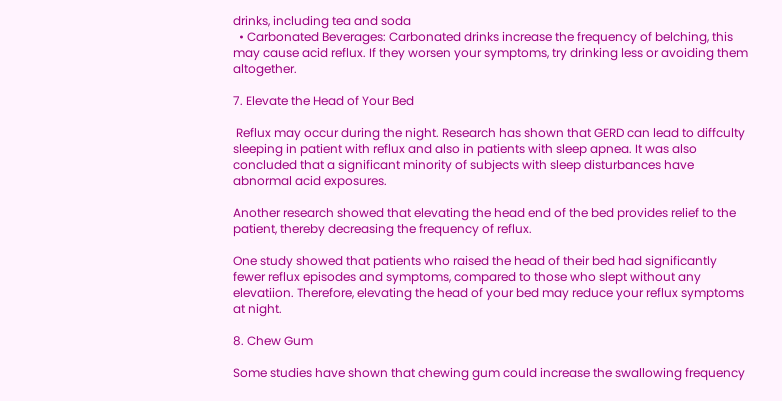drinks, including tea and soda
  • Carbonated Beverages: Carbonated drinks increase the frequency of belching, this may cause acid reflux. If they worsen your symptoms, try drinking less or avoiding them altogether.

7. Elevate the Head of Your Bed

 Reflux may occur during the night. Research has shown that GERD can lead to diffculty sleeping in patient with reflux and also in patients with sleep apnea. It was also concluded that a significant minority of subjects with sleep disturbances have abnormal acid exposures.

Another research showed that elevating the head end of the bed provides relief to the patient, thereby decreasing the frequency of reflux.

One study showed that patients who raised the head of their bed had significantly fewer reflux episodes and symptoms, compared to those who slept without any elevatiion. Therefore, elevating the head of your bed may reduce your reflux symptoms at night.

8. Chew Gum

Some studies have shown that chewing gum could increase the swallowing frequency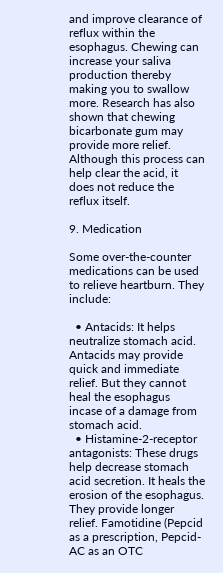and improve clearance of reflux within the esophagus. Chewing can increase your saliva production thereby making you to swallow more. Research has also shown that chewing bicarbonate gum may provide more relief. Although this process can help clear the acid, it does not reduce the reflux itself.

9. Medication

Some over-the-counter medications can be used to relieve heartburn. They include:

  • Antacids: It helps neutralize stomach acid. Antacids may provide quick and immediate relief. But they cannot heal the esophagus incase of a damage from stomach acid.
  • Histamine-2-receptor antagonists: These drugs help decrease stomach acid secretion. It heals the erosion of the esophagus. They provide longer relief. Famotidine (Pepcid as a prescription, Pepcid-AC as an OTC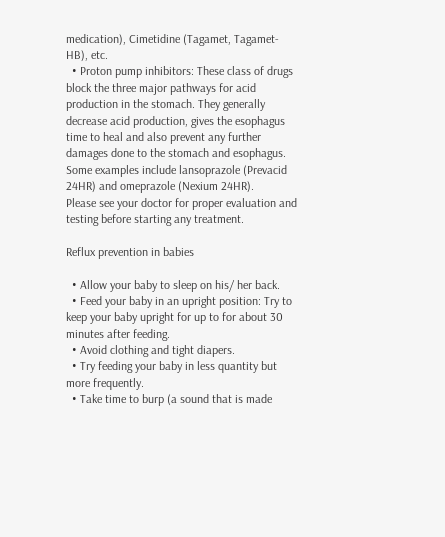medication), Cimetidine (Tagamet, Tagamet-HB), etc.
  • Proton pump inhibitors: These class of drugs block the three major pathways for acid production in the stomach. They generally decrease acid production, gives the esophagus time to heal and also prevent any further damages done to the stomach and esophagus. Some examples include lansoprazole (Prevacid 24HR) and omeprazole (Nexium 24HR).
Please see your doctor for proper evaluation and testing before starting any treatment.

Reflux prevention in babies

  • Allow your baby to sleep on his/ her back.
  • Feed your baby in an upright position: Try to keep your baby upright for up to for about 30 minutes after feeding.
  • Avoid clothing and tight diapers.
  • Try feeding your baby in less quantity but more frequently.
  • Take time to burp (a sound that is made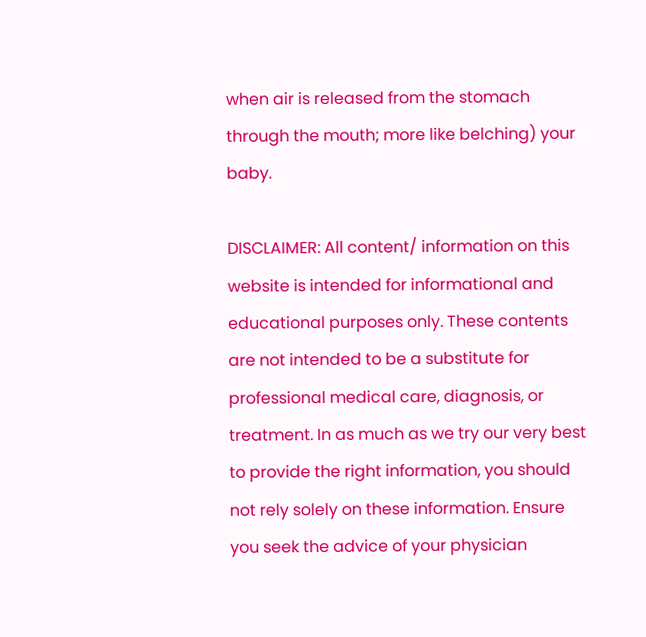when air is released from the stomach through the mouth; more like belching) your baby.

DISCLAIMER: All content/ information on this website is intended for informational and educational purposes only. These contents are not intended to be a substitute for professional medical care, diagnosis, or treatment. In as much as we try our very best to provide the right information, you should not rely solely on these information. Ensure you seek the advice of your physician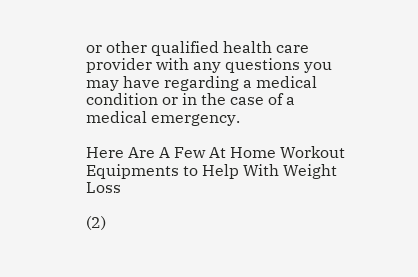or other qualified health care provider with any questions you may have regarding a medical condition or in the case of a medical emergency.

Here Are A Few At Home Workout Equipments to Help With Weight Loss

(2)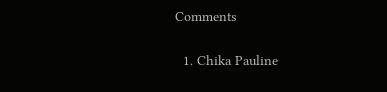Comments

  1. Chika Pauline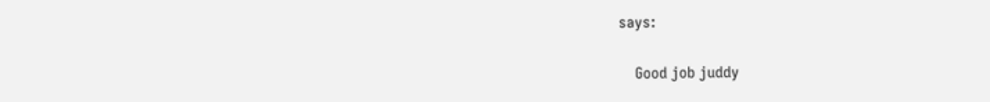says:

    Good job juddy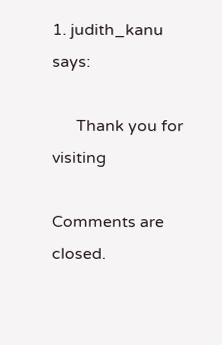1. judith_kanu says:

      Thank you for visiting

Comments are closed.